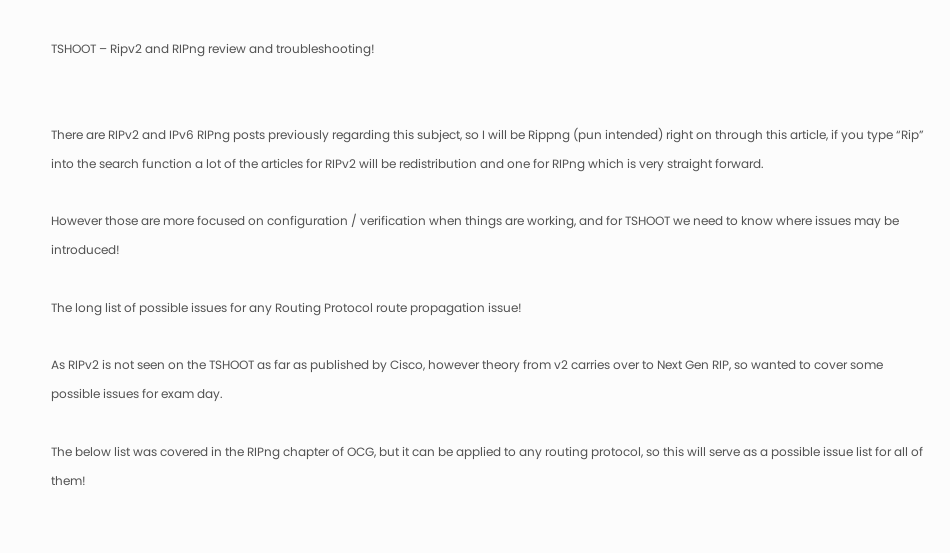TSHOOT – Ripv2 and RIPng review and troubleshooting!


There are RIPv2 and IPv6 RIPng posts previously regarding this subject, so I will be Rippng (pun intended) right on through this article, if you type “Rip” into the search function a lot of the articles for RIPv2 will be redistribution and one for RIPng which is very straight forward.

However those are more focused on configuration / verification when things are working, and for TSHOOT we need to know where issues may be introduced!

The long list of possible issues for any Routing Protocol route propagation issue!

As RIPv2 is not seen on the TSHOOT as far as published by Cisco, however theory from v2 carries over to Next Gen RIP, so wanted to cover some possible issues for exam day.

The below list was covered in the RIPng chapter of OCG, but it can be applied to any routing protocol, so this will serve as a possible issue list for all of them!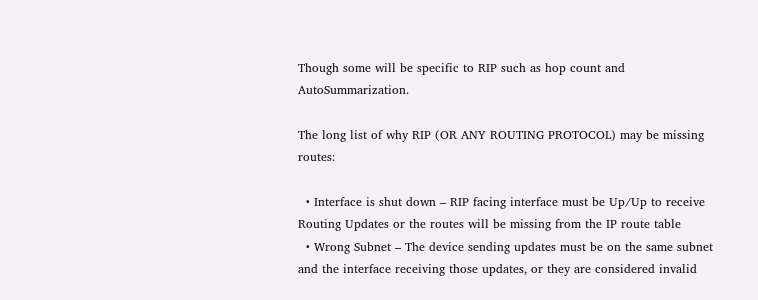Though some will be specific to RIP such as hop count and AutoSummarization.

The long list of why RIP (OR ANY ROUTING PROTOCOL) may be missing routes:

  • Interface is shut down – RIP facing interface must be Up/Up to receive Routing Updates or the routes will be missing from the IP route table
  • Wrong Subnet – The device sending updates must be on the same subnet and the interface receiving those updates, or they are considered invalid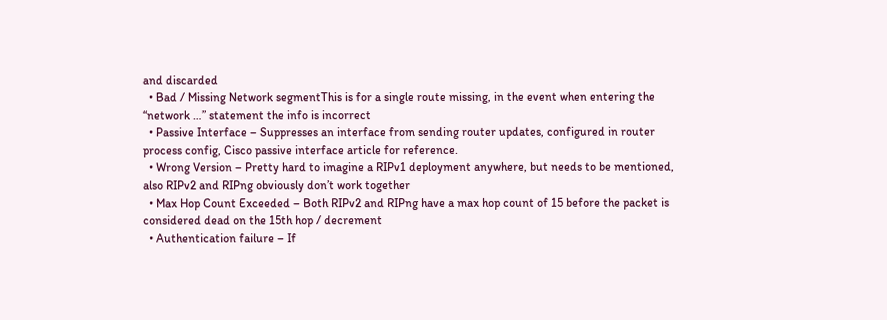and discarded
  • Bad / Missing Network segmentThis is for a single route missing, in the event when entering the “network …” statement the info is incorrect
  • Passive Interface – Suppresses an interface from sending router updates, configured in router process config, Cisco passive interface article for reference.
  • Wrong Version – Pretty hard to imagine a RIPv1 deployment anywhere, but needs to be mentioned, also RIPv2 and RIPng obviously don’t work together
  • Max Hop Count Exceeded – Both RIPv2 and RIPng have a max hop count of 15 before the packet is considered dead on the 15th hop / decrement
  • Authentication failure – If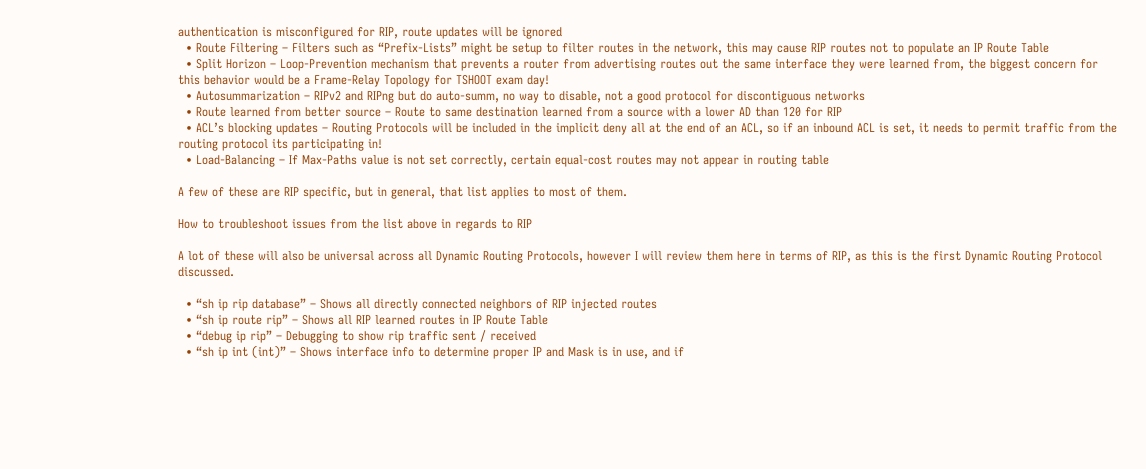authentication is misconfigured for RIP, route updates will be ignored
  • Route Filtering – Filters such as “Prefix-Lists” might be setup to filter routes in the network, this may cause RIP routes not to populate an IP Route Table
  • Split Horizon – Loop-Prevention mechanism that prevents a router from advertising routes out the same interface they were learned from, the biggest concern for this behavior would be a Frame-Relay Topology for TSHOOT exam day!
  • Autosummarization – RIPv2 and RIPng but do auto-summ, no way to disable, not a good protocol for discontiguous networks
  • Route learned from better source – Route to same destination learned from a source with a lower AD than 120 for RIP
  • ACL’s blocking updates – Routing Protocols will be included in the implicit deny all at the end of an ACL, so if an inbound ACL is set, it needs to permit traffic from the routing protocol its participating in!
  • Load-Balancing – If Max-Paths value is not set correctly, certain equal-cost routes may not appear in routing table

A few of these are RIP specific, but in general, that list applies to most of them.

How to troubleshoot issues from the list above in regards to RIP

A lot of these will also be universal across all Dynamic Routing Protocols, however I will review them here in terms of RIP, as this is the first Dynamic Routing Protocol discussed.

  • “sh ip rip database” – Shows all directly connected neighbors of RIP injected routes
  • “sh ip route rip” – Shows all RIP learned routes in IP Route Table
  • “debug ip rip” – Debugging to show rip traffic sent / received
  • “sh ip int (int)” – Shows interface info to determine proper IP and Mask is in use, and if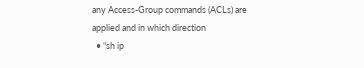any Access-Group commands (ACLs) are applied and in which direction
  • “sh ip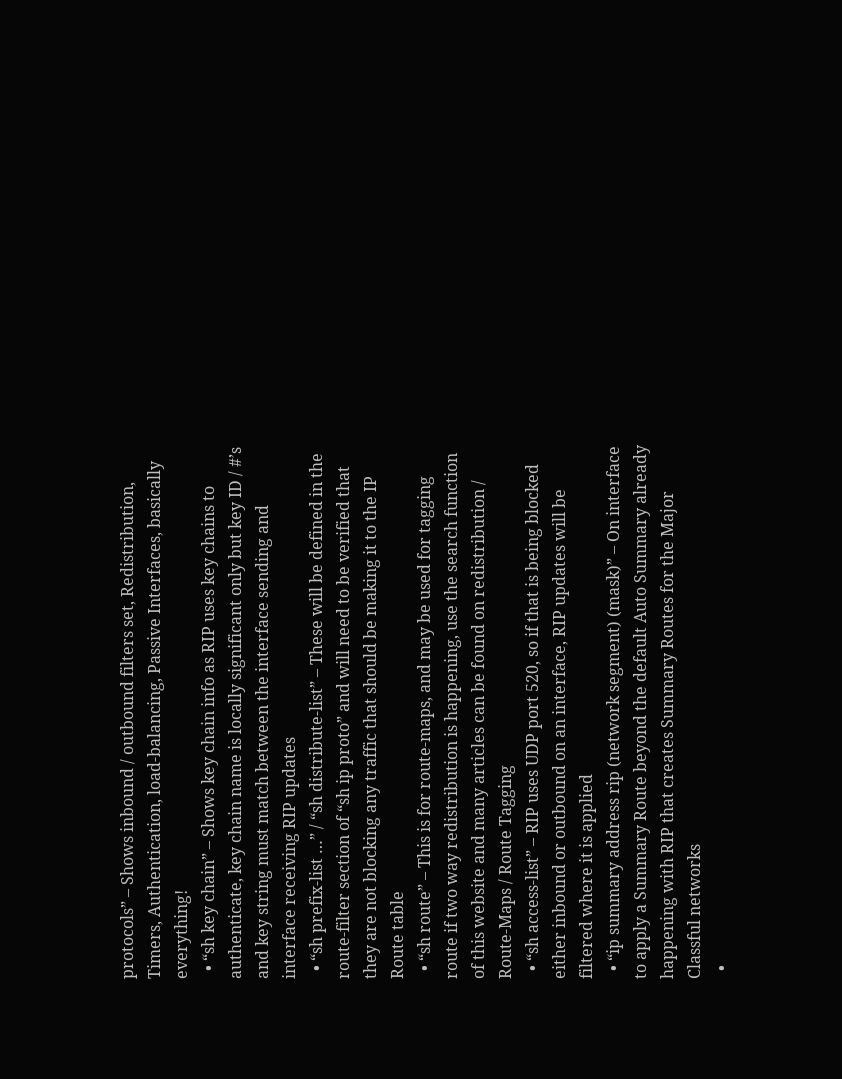protocols” – Shows inbound / outbound filters set, Redistribution, Timers, Authentication, load-balancing, Passive Interfaces, basically everything!
  • “sh key chain” – Shows key chain info as RIP uses key chains to authenticate, key chain name is locally significant only but key ID / #’s and key string must match between the interface sending and interface receiving RIP updates
  • “sh prefix-list …” / “sh distribute-list” – These will be defined in the route-filter section of “sh ip proto” and will need to be verified that they are not blocking any traffic that should be making it to the IP Route table
  • “sh route” – This is for route-maps, and may be used for tagging route if two way redistribution is happening, use the search function of this website and many articles can be found on redistribution / Route-Maps / Route Tagging
  • “sh access-list” – RIP uses UDP port 520, so if that is being blocked either inbound or outbound on an interface, RIP updates will be filtered where it is applied
  • “ip summary address rip (network segment) (mask)” – On interface to apply a Summary Route beyond the default Auto Summary already happening with RIP that creates Summary Routes for the Major Classful networks
  •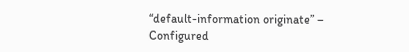“default-information originate” – Configured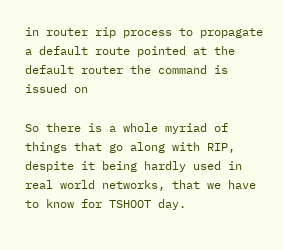in router rip process to propagate a default route pointed at the default router the command is issued on

So there is a whole myriad of things that go along with RIP, despite it being hardly used in real world networks, that we have to know for TSHOOT day.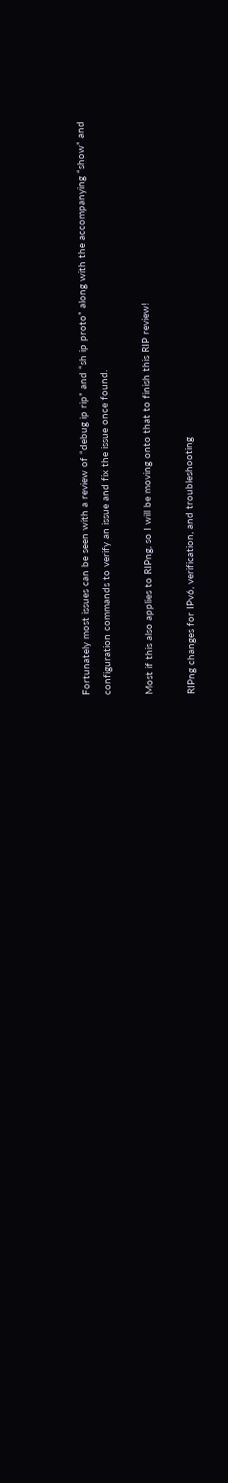Fortunately most issues can be seen with a review of “debug ip rip” and “sh ip proto” along with the accompanying “show” and configuration commands to verify an issue and fix the issue once found.

Most if this also applies to RIPng, so I will be moving onto that to finish this RIP review!

RIPng changes for IPv6, verification, and troubleshooting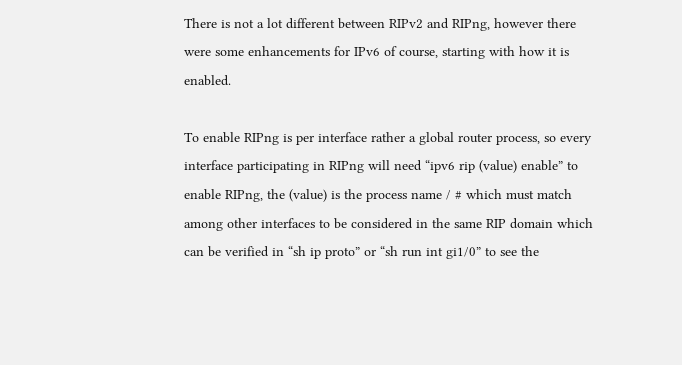There is not a lot different between RIPv2 and RIPng, however there were some enhancements for IPv6 of course, starting with how it is enabled.

To enable RIPng is per interface rather a global router process, so every interface participating in RIPng will need “ipv6 rip (value) enable” to enable RIPng, the (value) is the process name / # which must match among other interfaces to be considered in the same RIP domain which can be verified in “sh ip proto” or “sh run int gi1/0” to see the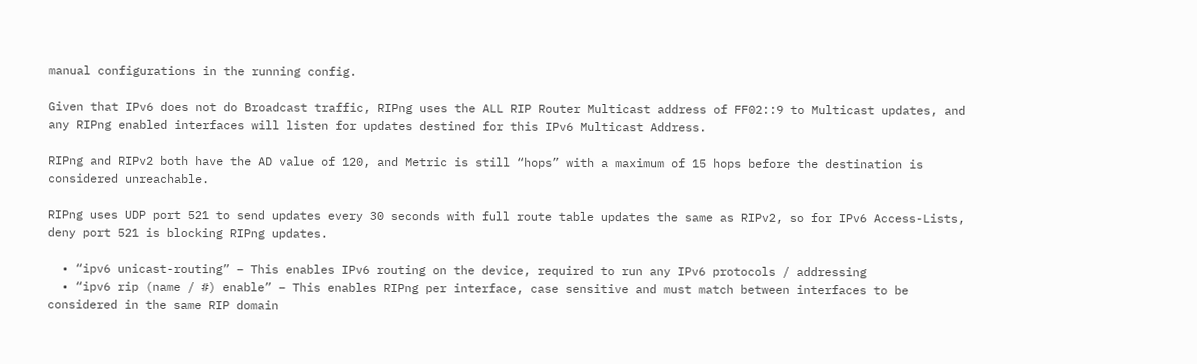manual configurations in the running config.

Given that IPv6 does not do Broadcast traffic, RIPng uses the ALL RIP Router Multicast address of FF02::9 to Multicast updates, and any RIPng enabled interfaces will listen for updates destined for this IPv6 Multicast Address.

RIPng and RIPv2 both have the AD value of 120, and Metric is still “hops” with a maximum of 15 hops before the destination is considered unreachable.

RIPng uses UDP port 521 to send updates every 30 seconds with full route table updates the same as RIPv2, so for IPv6 Access-Lists, deny port 521 is blocking RIPng updates.

  • “ipv6 unicast-routing” – This enables IPv6 routing on the device, required to run any IPv6 protocols / addressing
  • “ipv6 rip (name / #) enable” – This enables RIPng per interface, case sensitive and must match between interfaces to be considered in the same RIP domain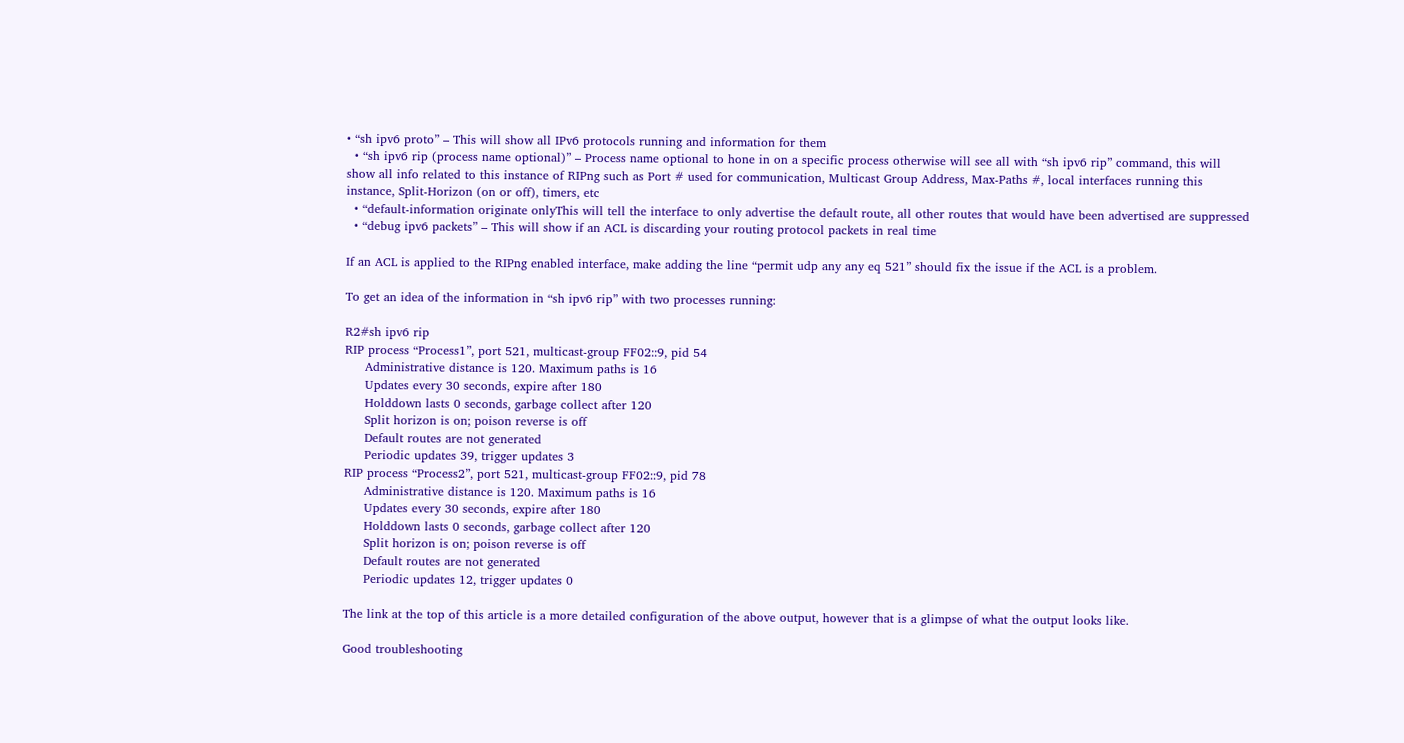• “sh ipv6 proto” – This will show all IPv6 protocols running and information for them
  • “sh ipv6 rip (process name optional)” – Process name optional to hone in on a specific process otherwise will see all with “sh ipv6 rip” command, this will show all info related to this instance of RIPng such as Port # used for communication, Multicast Group Address, Max-Paths #, local interfaces running this instance, Split-Horizon (on or off), timers, etc
  • “default-information originate onlyThis will tell the interface to only advertise the default route, all other routes that would have been advertised are suppressed
  • “debug ipv6 packets” – This will show if an ACL is discarding your routing protocol packets in real time

If an ACL is applied to the RIPng enabled interface, make adding the line “permit udp any any eq 521” should fix the issue if the ACL is a problem.

To get an idea of the information in “sh ipv6 rip” with two processes running:

R2#sh ipv6 rip
RIP process “Process1”, port 521, multicast-group FF02::9, pid 54
     Administrative distance is 120. Maximum paths is 16
     Updates every 30 seconds, expire after 180
     Holddown lasts 0 seconds, garbage collect after 120
     Split horizon is on; poison reverse is off
     Default routes are not generated
     Periodic updates 39, trigger updates 3
RIP process “Process2”, port 521, multicast-group FF02::9, pid 78
     Administrative distance is 120. Maximum paths is 16
     Updates every 30 seconds, expire after 180
     Holddown lasts 0 seconds, garbage collect after 120
     Split horizon is on; poison reverse is off
     Default routes are not generated
     Periodic updates 12, trigger updates 0

The link at the top of this article is a more detailed configuration of the above output, however that is a glimpse of what the output looks like.

Good troubleshooting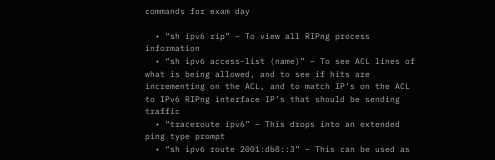commands for exam day

  • “sh ipv6 rip” – To view all RIPng process information
  • “sh ipv6 access-list (name)” – To see ACL lines of what is being allowed, and to see if hits are incrementing on the ACL, and to match IP’s on the ACL to IPv6 RIPng interface IP’s that should be sending traffic
  • “traceroute ipv6” – This drops into an extended ping type prompt
  • “sh ipv6 route 2001:db8::3” – This can be used as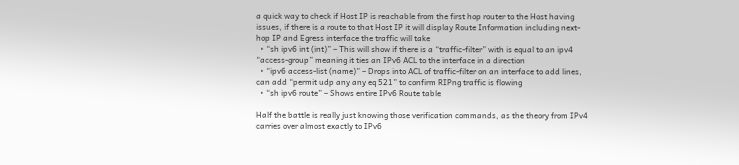a quick way to check if Host IP is reachable from the first hop router to the Host having issues, if there is a route to that Host IP it will display Route Information including next-hop IP and Egress interface the traffic will take
  • “sh ipv6 int (int)” – This will show if there is a “traffic-filter” with is equal to an ipv4 “access-group” meaning it ties an IPv6 ACL to the interface in a direction
  • “ipv6 access-list (name)” – Drops into ACL of traffic-filter on an interface to add lines, can add “permit udp any any eq 521” to confirm RIPng traffic is flowing
  • “sh ipv6 route” – Shows entire IPv6 Route table

Half the battle is really just knowing those verification commands, as the theory from IPv4 carries over almost exactly to IPv6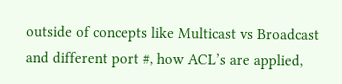outside of concepts like Multicast vs Broadcast and different port #, how ACL’s are applied,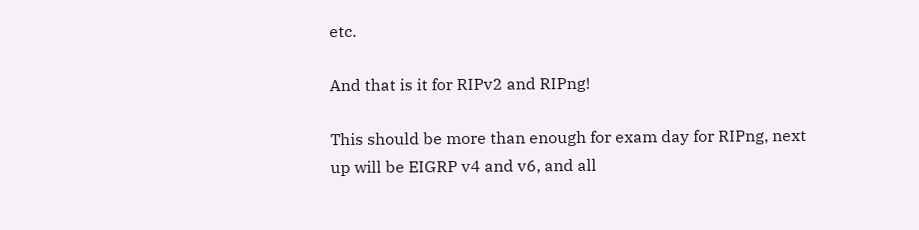etc.

And that is it for RIPv2 and RIPng!

This should be more than enough for exam day for RIPng, next up will be EIGRP v4 and v6, and all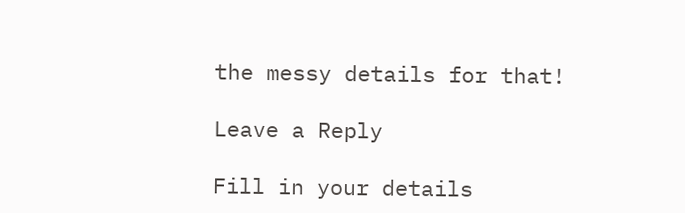the messy details for that!

Leave a Reply

Fill in your details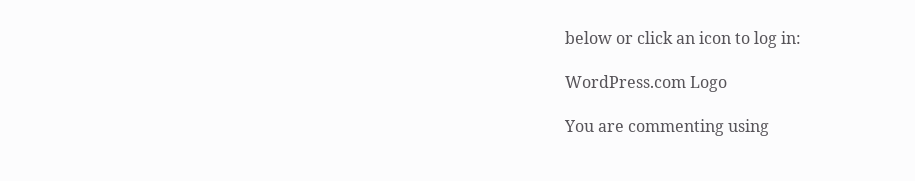below or click an icon to log in:

WordPress.com Logo

You are commenting using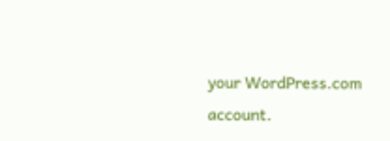your WordPress.com account.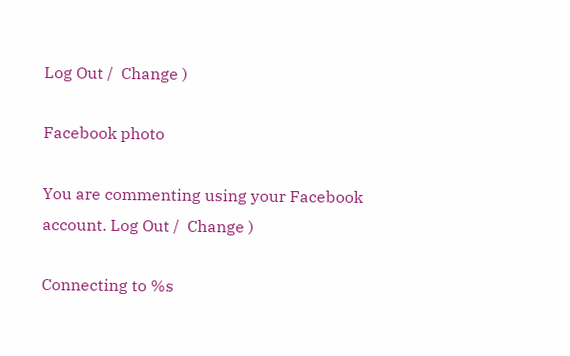Log Out /  Change )

Facebook photo

You are commenting using your Facebook account. Log Out /  Change )

Connecting to %s